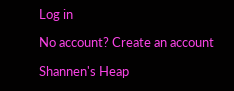Log in

No account? Create an account

Shannen's Heap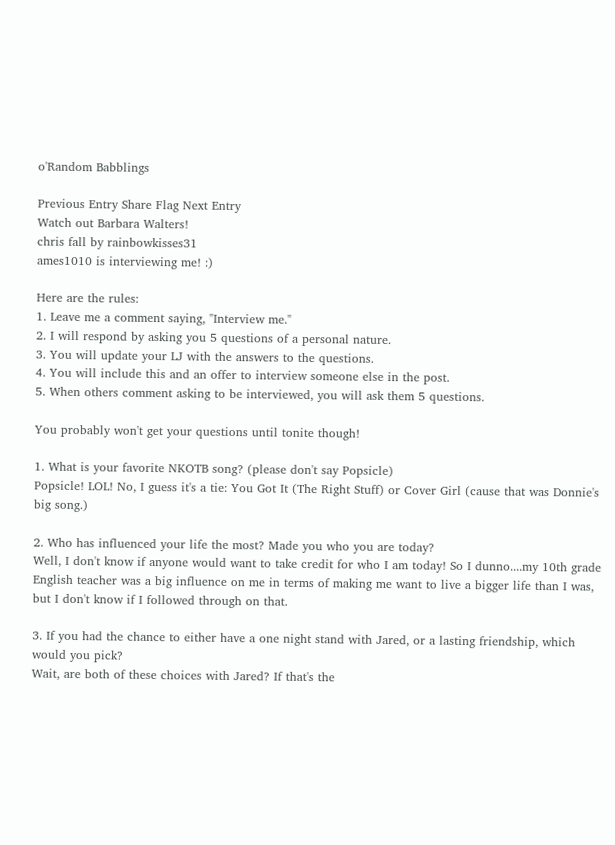o'Random Babblings

Previous Entry Share Flag Next Entry
Watch out Barbara Walters!
chris fall by rainbowkisses31
ames1010 is interviewing me! :)

Here are the rules:
1. Leave me a comment saying, "Interview me."
2. I will respond by asking you 5 questions of a personal nature.
3. You will update your LJ with the answers to the questions.
4. You will include this and an offer to interview someone else in the post.
5. When others comment asking to be interviewed, you will ask them 5 questions.

You probably won't get your questions until tonite though!

1. What is your favorite NKOTB song? (please don't say Popsicle)
Popsicle! LOL! No, I guess it's a tie: You Got It (The Right Stuff) or Cover Girl (cause that was Donnie's big song.)

2. Who has influenced your life the most? Made you who you are today?
Well, I don't know if anyone would want to take credit for who I am today! So I dunno....my 10th grade English teacher was a big influence on me in terms of making me want to live a bigger life than I was, but I don't know if I followed through on that.

3. If you had the chance to either have a one night stand with Jared, or a lasting friendship, which would you pick?
Wait, are both of these choices with Jared? If that's the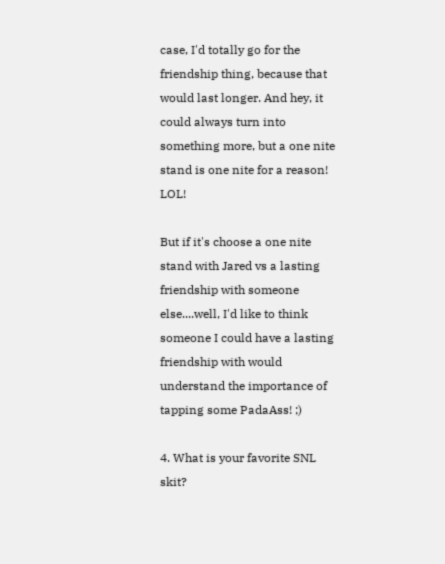case, I'd totally go for the friendship thing, because that would last longer. And hey, it could always turn into something more, but a one nite stand is one nite for a reason! LOL!

But if it's choose a one nite stand with Jared vs a lasting friendship with someone else....well, I'd like to think someone I could have a lasting friendship with would understand the importance of tapping some PadaAss! ;)

4. What is your favorite SNL skit?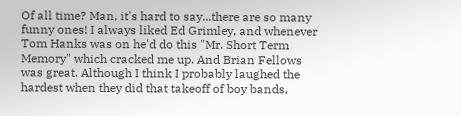Of all time? Man, it's hard to say...there are so many funny ones! I always liked Ed Grimley, and whenever Tom Hanks was on he'd do this "Mr. Short Term Memory" which cracked me up. And Brian Fellows was great. Although I think I probably laughed the hardest when they did that takeoff of boy bands,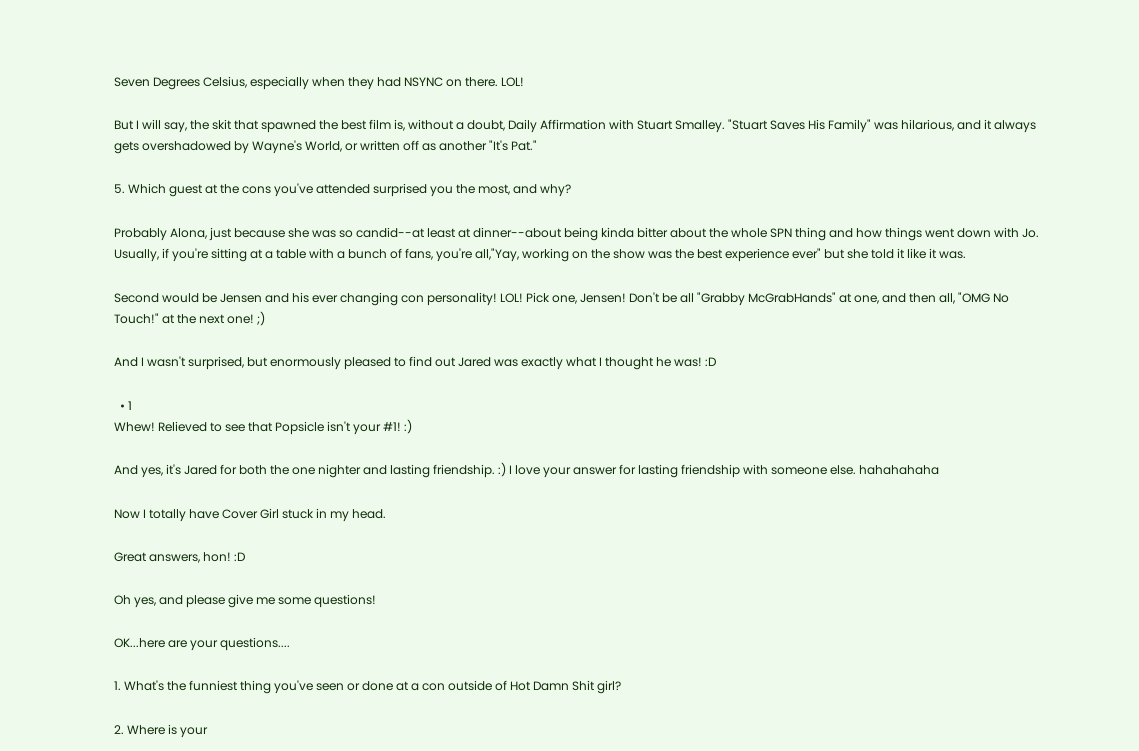Seven Degrees Celsius, especially when they had NSYNC on there. LOL!

But I will say, the skit that spawned the best film is, without a doubt, Daily Affirmation with Stuart Smalley. "Stuart Saves His Family" was hilarious, and it always gets overshadowed by Wayne's World, or written off as another "It's Pat."

5. Which guest at the cons you've attended surprised you the most, and why?

Probably Alona, just because she was so candid--at least at dinner--about being kinda bitter about the whole SPN thing and how things went down with Jo. Usually, if you're sitting at a table with a bunch of fans, you're all,"Yay, working on the show was the best experience ever" but she told it like it was.

Second would be Jensen and his ever changing con personality! LOL! Pick one, Jensen! Don't be all "Grabby McGrabHands" at one, and then all, "OMG No Touch!" at the next one! ;)

And I wasn't surprised, but enormously pleased to find out Jared was exactly what I thought he was! :D

  • 1
Whew! Relieved to see that Popsicle isn't your #1! :)

And yes, it's Jared for both the one nighter and lasting friendship. :) I love your answer for lasting friendship with someone else. hahahahaha

Now I totally have Cover Girl stuck in my head.

Great answers, hon! :D

Oh yes, and please give me some questions!

OK...here are your questions....

1. What's the funniest thing you've seen or done at a con outside of Hot Damn Shit girl?

2. Where is your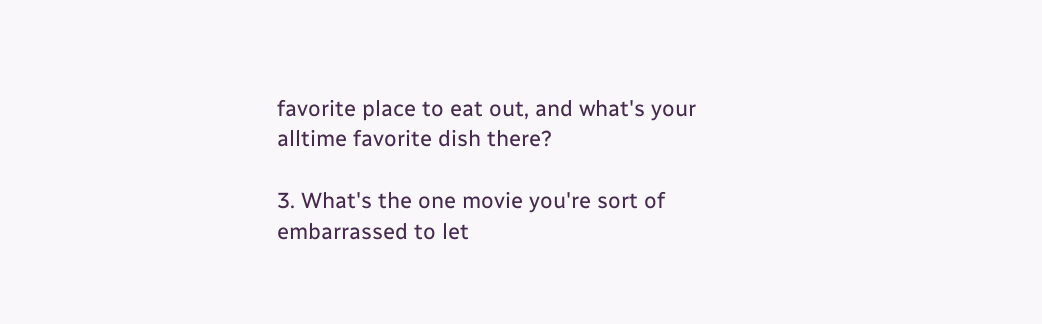favorite place to eat out, and what's your alltime favorite dish there?

3. What's the one movie you're sort of embarrassed to let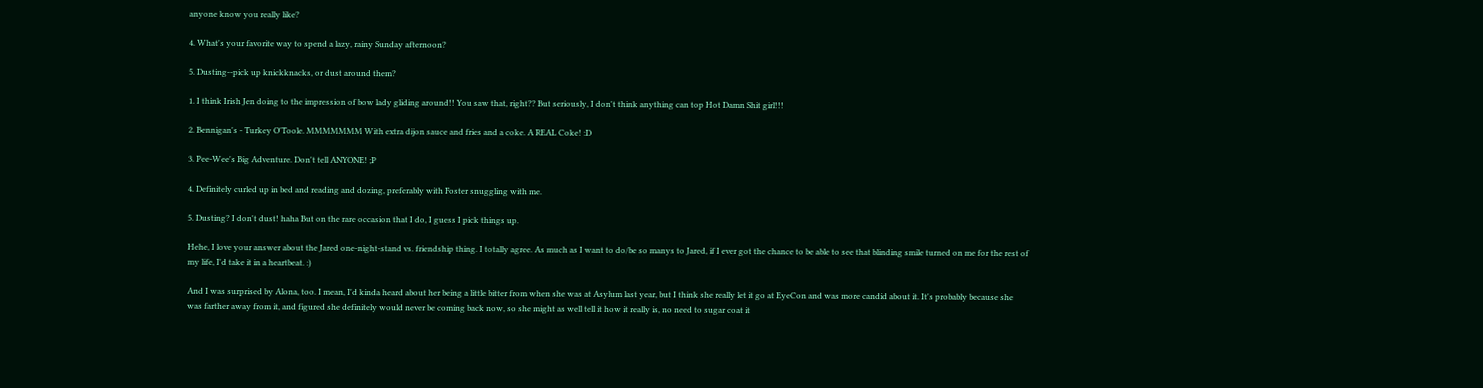anyone know you really like?

4. What's your favorite way to spend a lazy, rainy Sunday afternoon?

5. Dusting--pick up knickknacks, or dust around them?

1. I think Irish Jen doing to the impression of bow lady gliding around!! You saw that, right?? But seriously, I don't think anything can top Hot Damn Shit girl!!!

2. Bennigan's - Turkey O'Toole. MMMMMMM With extra dijon sauce and fries and a coke. A REAL Coke! :D

3. Pee-Wee's Big Adventure. Don't tell ANYONE! ;P

4. Definitely curled up in bed and reading and dozing, preferably with Foster snuggling with me.

5. Dusting? I don't dust! haha But on the rare occasion that I do, I guess I pick things up.

Hehe, I love your answer about the Jared one-night-stand vs. friendship thing. I totally agree. As much as I want to do/be so manys to Jared, if I ever got the chance to be able to see that blinding smile turned on me for the rest of my life, I'd take it in a heartbeat. :)

And I was surprised by Alona, too. I mean, I'd kinda heard about her being a little bitter from when she was at Asylum last year, but I think she really let it go at EyeCon and was more candid about it. It's probably because she was farther away from it, and figured she definitely would never be coming back now, so she might as well tell it how it really is, no need to sugar coat it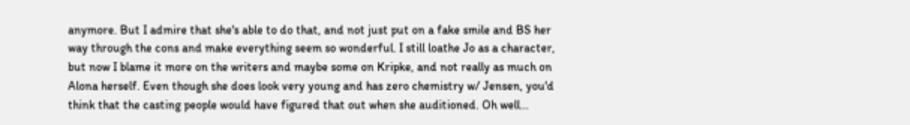anymore. But I admire that she's able to do that, and not just put on a fake smile and BS her way through the cons and make everything seem so wonderful. I still loathe Jo as a character, but now I blame it more on the writers and maybe some on Kripke, and not really as much on Alona herself. Even though she does look very young and has zero chemistry w/ Jensen, you'd think that the casting people would have figured that out when she auditioned. Oh well...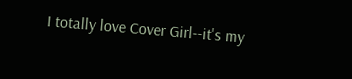I totally love Cover Girl--it's my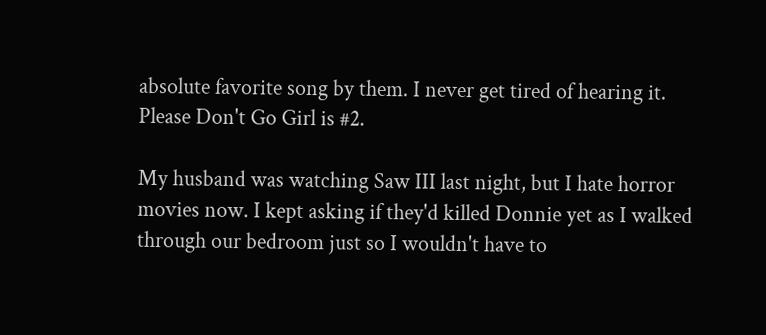absolute favorite song by them. I never get tired of hearing it. Please Don't Go Girl is #2.

My husband was watching Saw III last night, but I hate horror movies now. I kept asking if they'd killed Donnie yet as I walked through our bedroom just so I wouldn't have to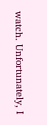watch. Unfortunately, I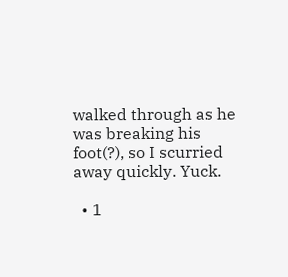walked through as he was breaking his foot(?), so I scurried away quickly. Yuck.

  • 1